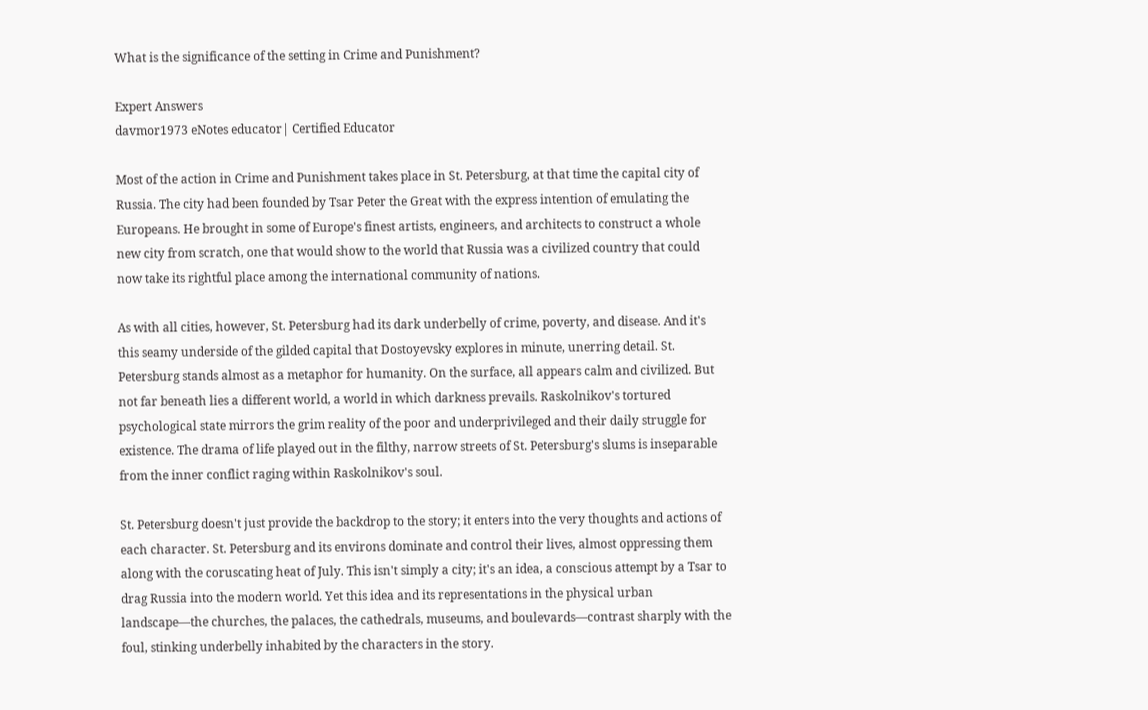What is the significance of the setting in Crime and Punishment?

Expert Answers
davmor1973 eNotes educator| Certified Educator

Most of the action in Crime and Punishment takes place in St. Petersburg, at that time the capital city of Russia. The city had been founded by Tsar Peter the Great with the express intention of emulating the Europeans. He brought in some of Europe's finest artists, engineers, and architects to construct a whole new city from scratch, one that would show to the world that Russia was a civilized country that could now take its rightful place among the international community of nations.

As with all cities, however, St. Petersburg had its dark underbelly of crime, poverty, and disease. And it's this seamy underside of the gilded capital that Dostoyevsky explores in minute, unerring detail. St. Petersburg stands almost as a metaphor for humanity. On the surface, all appears calm and civilized. But not far beneath lies a different world, a world in which darkness prevails. Raskolnikov's tortured psychological state mirrors the grim reality of the poor and underprivileged and their daily struggle for existence. The drama of life played out in the filthy, narrow streets of St. Petersburg's slums is inseparable from the inner conflict raging within Raskolnikov's soul.

St. Petersburg doesn't just provide the backdrop to the story; it enters into the very thoughts and actions of each character. St. Petersburg and its environs dominate and control their lives, almost oppressing them along with the coruscating heat of July. This isn't simply a city; it's an idea, a conscious attempt by a Tsar to drag Russia into the modern world. Yet this idea and its representations in the physical urban landscape—the churches, the palaces, the cathedrals, museums, and boulevards—contrast sharply with the foul, stinking underbelly inhabited by the characters in the story.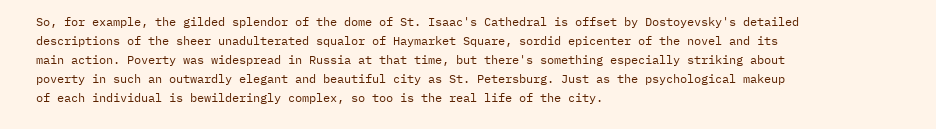So, for example, the gilded splendor of the dome of St. Isaac's Cathedral is offset by Dostoyevsky's detailed descriptions of the sheer unadulterated squalor of Haymarket Square, sordid epicenter of the novel and its main action. Poverty was widespread in Russia at that time, but there's something especially striking about poverty in such an outwardly elegant and beautiful city as St. Petersburg. Just as the psychological makeup of each individual is bewilderingly complex, so too is the real life of the city.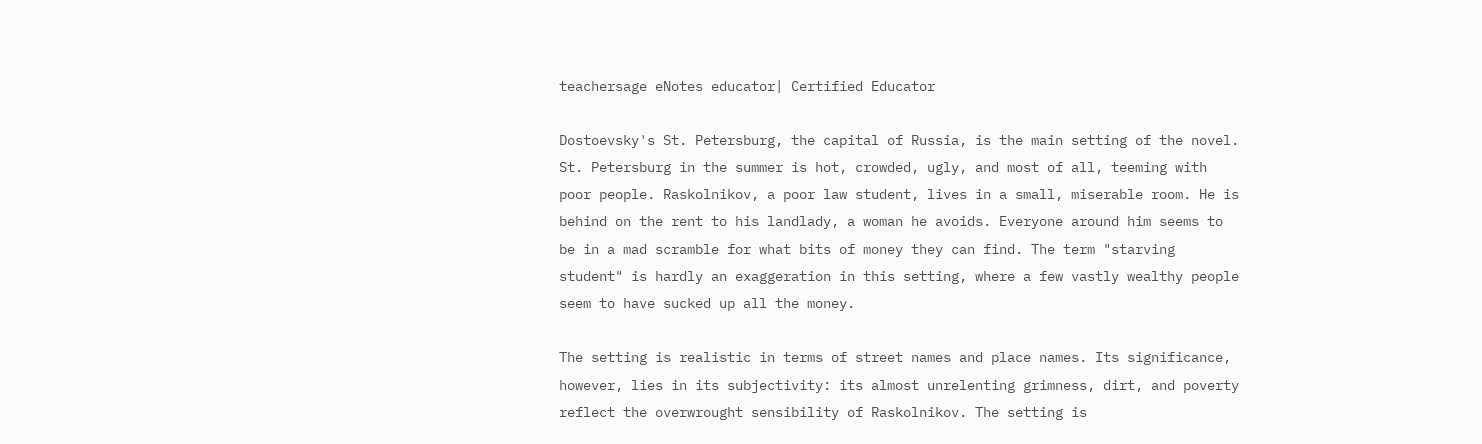teachersage eNotes educator| Certified Educator

Dostoevsky's St. Petersburg, the capital of Russia, is the main setting of the novel. St. Petersburg in the summer is hot, crowded, ugly, and most of all, teeming with poor people. Raskolnikov, a poor law student, lives in a small, miserable room. He is behind on the rent to his landlady, a woman he avoids. Everyone around him seems to be in a mad scramble for what bits of money they can find. The term "starving student" is hardly an exaggeration in this setting, where a few vastly wealthy people seem to have sucked up all the money.

The setting is realistic in terms of street names and place names. Its significance, however, lies in its subjectivity: its almost unrelenting grimness, dirt, and poverty reflect the overwrought sensibility of Raskolnikov. The setting is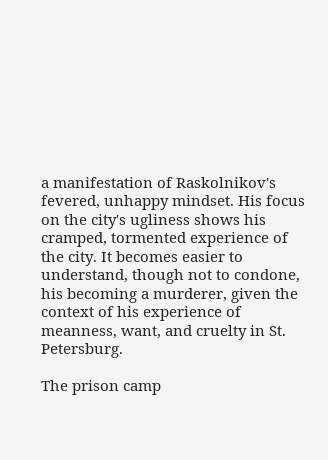a manifestation of Raskolnikov's fevered, unhappy mindset. His focus on the city's ugliness shows his cramped, tormented experience of the city. It becomes easier to understand, though not to condone, his becoming a murderer, given the context of his experience of meanness, want, and cruelty in St. Petersburg.

The prison camp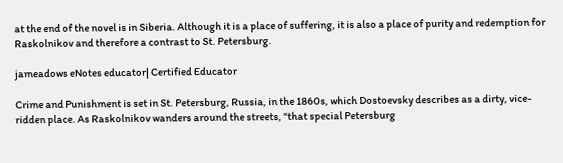at the end of the novel is in Siberia. Although it is a place of suffering, it is also a place of purity and redemption for Raskolnikov and therefore a contrast to St. Petersburg.

jameadows eNotes educator| Certified Educator

Crime and Punishment is set in St. Petersburg, Russia, in the 1860s, which Dostoevsky describes as a dirty, vice-ridden place. As Raskolnikov wanders around the streets, "that special Petersburg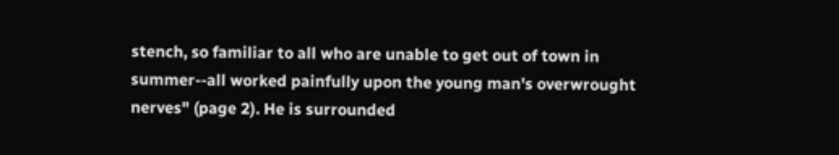stench, so familiar to all who are unable to get out of town in summer--all worked painfully upon the young man's overwrought nerves" (page 2). He is surrounded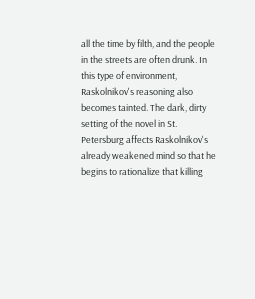all the time by filth, and the people in the streets are often drunk. In this type of environment, Raskolnikov's reasoning also becomes tainted. The dark, dirty setting of the novel in St. Petersburg affects Raskolnikov's already weakened mind so that he begins to rationalize that killing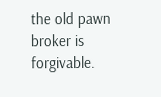the old pawn broker is forgivable.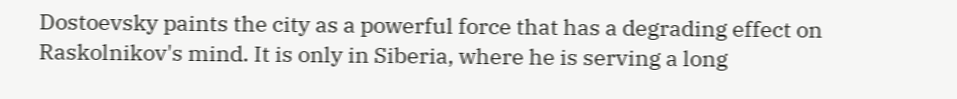Dostoevsky paints the city as a powerful force that has a degrading effect on Raskolnikov's mind. It is only in Siberia, where he is serving a long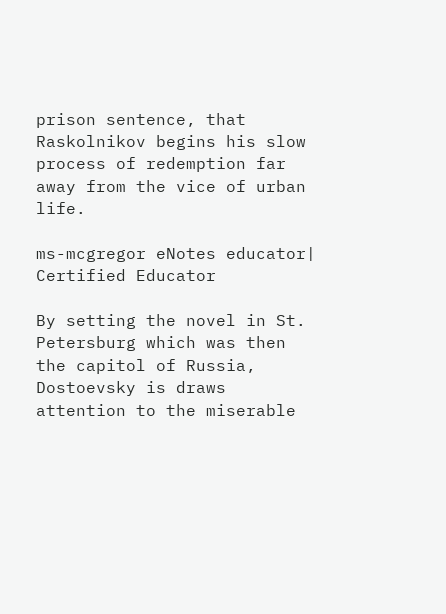prison sentence, that Raskolnikov begins his slow process of redemption far away from the vice of urban life.

ms-mcgregor eNotes educator| Certified Educator

By setting the novel in St. Petersburg which was then the capitol of Russia, Dostoevsky is draws attention to the miserable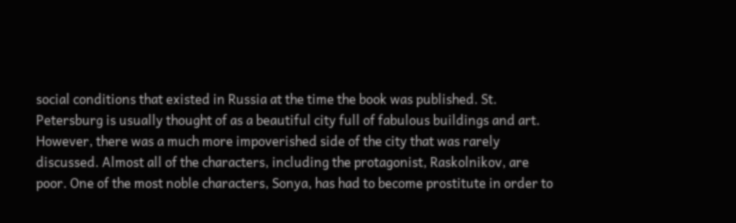social conditions that existed in Russia at the time the book was published. St. Petersburg is usually thought of as a beautiful city full of fabulous buildings and art. However, there was a much more impoverished side of the city that was rarely discussed. Almost all of the characters, including the protagonist, Raskolnikov, are poor. One of the most noble characters, Sonya, has had to become prostitute in order to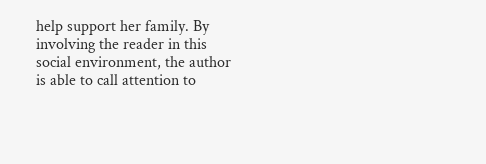help support her family. By involving the reader in this social environment, the author is able to call attention to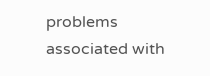problems associated with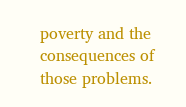poverty and the consequences of those problems.